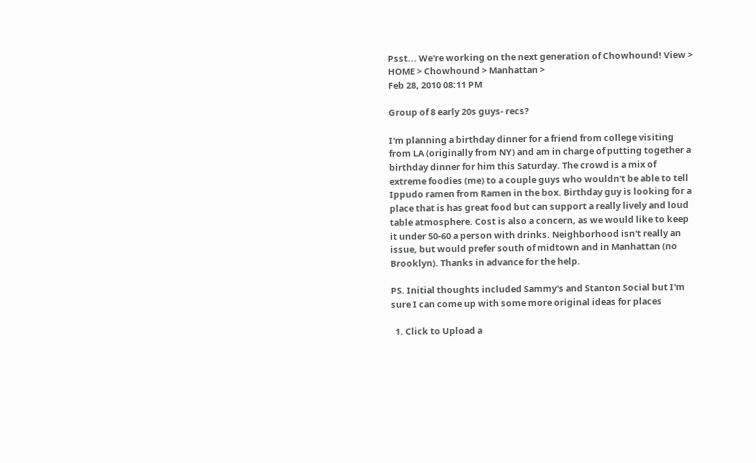Psst... We're working on the next generation of Chowhound! View >
HOME > Chowhound > Manhattan >
Feb 28, 2010 08:11 PM

Group of 8 early 20s guys- recs?

I'm planning a birthday dinner for a friend from college visiting from LA (originally from NY) and am in charge of putting together a birthday dinner for him this Saturday. The crowd is a mix of extreme foodies (me) to a couple guys who wouldn't be able to tell Ippudo ramen from Ramen in the box. Birthday guy is looking for a place that is has great food but can support a really lively and loud table atmosphere. Cost is also a concern, as we would like to keep it under 50-60 a person with drinks. Neighborhood isn't really an issue, but would prefer south of midtown and in Manhattan (no Brooklyn). Thanks in advance for the help.

PS. Initial thoughts included Sammy's and Stanton Social but I'm sure I can come up with some more original ideas for places

  1. Click to Upload a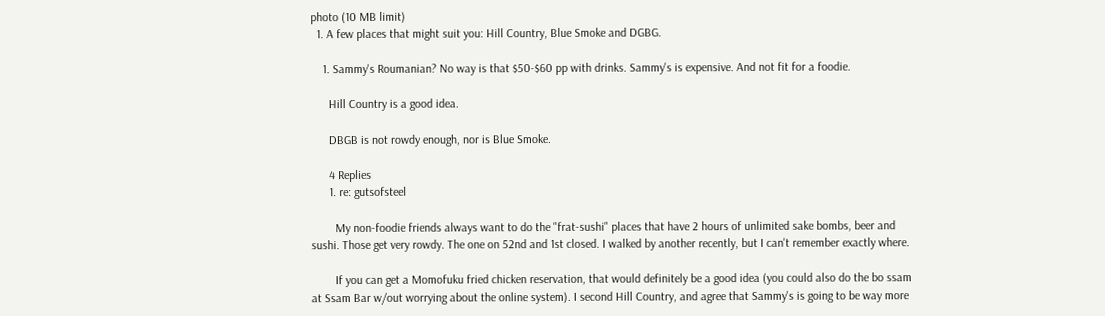photo (10 MB limit)
  1. A few places that might suit you: Hill Country, Blue Smoke and DGBG.

    1. Sammy's Roumanian? No way is that $50-$60 pp with drinks. Sammy's is expensive. And not fit for a foodie.

      Hill Country is a good idea.

      DBGB is not rowdy enough, nor is Blue Smoke.

      4 Replies
      1. re: gutsofsteel

        My non-foodie friends always want to do the "frat-sushi" places that have 2 hours of unlimited sake bombs, beer and sushi. Those get very rowdy. The one on 52nd and 1st closed. I walked by another recently, but I can't remember exactly where.

        If you can get a Momofuku fried chicken reservation, that would definitely be a good idea (you could also do the bo ssam at Ssam Bar w/out worrying about the online system). I second Hill Country, and agree that Sammy's is going to be way more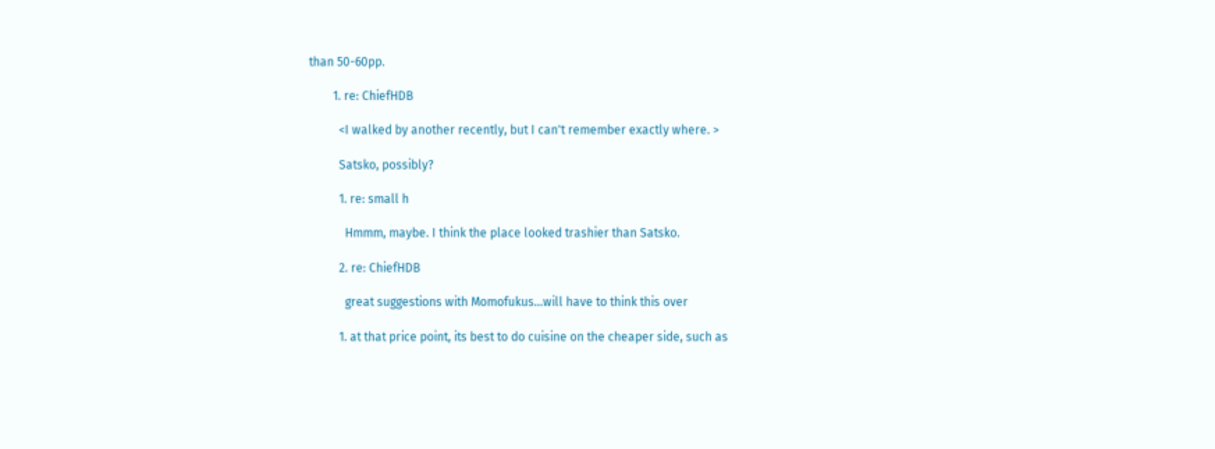than 50-60pp.

        1. re: ChiefHDB

          <I walked by another recently, but I can't remember exactly where. >

          Satsko, possibly?

          1. re: small h

            Hmmm, maybe. I think the place looked trashier than Satsko.

          2. re: ChiefHDB

            great suggestions with Momofukus...will have to think this over

          1. at that price point, its best to do cuisine on the cheaper side, such as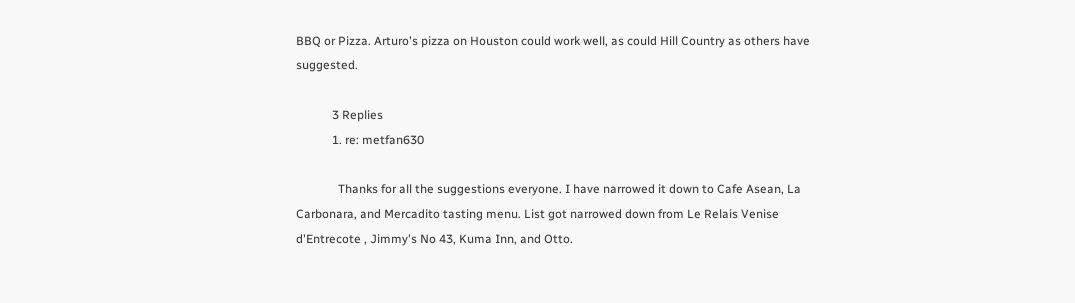BBQ or Pizza. Arturo's pizza on Houston could work well, as could Hill Country as others have suggested.

            3 Replies
            1. re: metfan630

              Thanks for all the suggestions everyone. I have narrowed it down to Cafe Asean, La Carbonara, and Mercadito tasting menu. List got narrowed down from Le Relais Venise d'Entrecote , Jimmy's No 43, Kuma Inn, and Otto.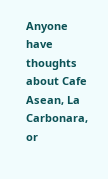Anyone have thoughts about Cafe Asean, La Carbonara, or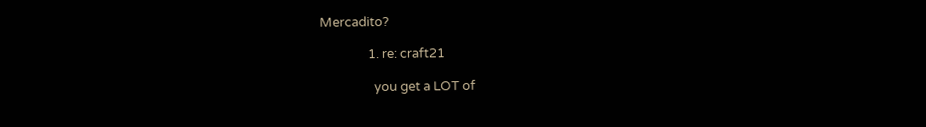Mercadito?

                1. re: craft21

                  you get a LOT of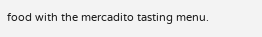food with the mercadito tasting menu.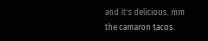and it's delicious. mm the camaron tacos.